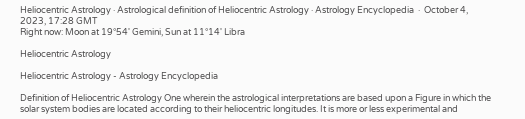Heliocentric Astrology · Astrological definition of Heliocentric Astrology · Astrology Encyclopedia  ·  October 4, 2023, 17:28 GMT
Right now: Moon at 19°54' Gemini, Sun at 11°14' Libra

Heliocentric Astrology

Heliocentric Astrology - Astrology Encyclopedia

Definition of Heliocentric Astrology One wherein the astrological interpretations are based upon a Figure in which the solar system bodies are located according to their heliocentric longitudes. It is more or less experimental and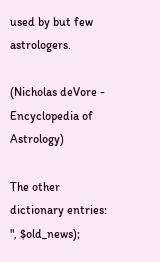used by but few astrologers.

(Nicholas deVore - Encyclopedia of Astrology)

The other dictionary entries:
", $old_news);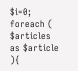$i=0; foreach ( $articles as $article ){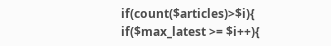if(count($articles)>$i){ if($max_latest >= $i++){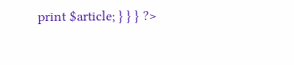print $article; } } } ?>